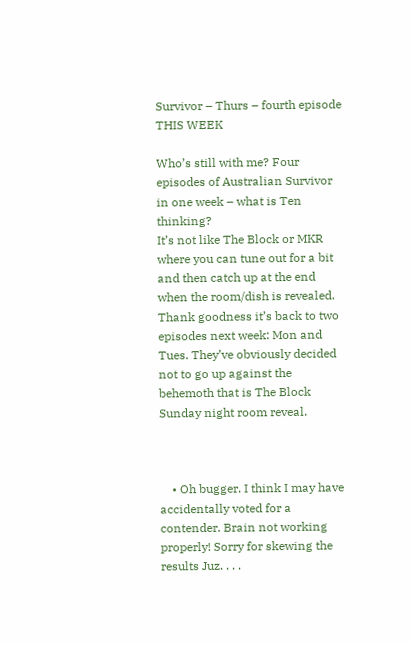Survivor – Thurs – fourth episode THIS WEEK

Who’s still with me? Four episodes of Australian Survivor in one week – what is Ten thinking?
It’s not like The Block or MKR where you can tune out for a bit and then catch up at the end when the room/dish is revealed.
Thank goodness it’s back to two episodes next week: Mon and Tues. They’ve obviously decided not to go up against the behemoth that is The Block Sunday night room reveal.



    • Oh bugger. I think I may have accidentally voted for a contender. Brain not working properly! Sorry for skewing the results Juz. . . .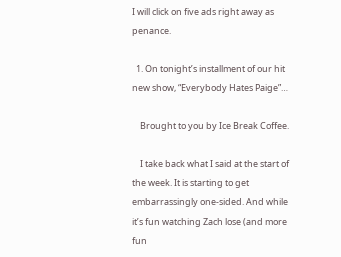I will click on five ads right away as penance.

  1. On tonight’s installment of our hit new show, “Everybody Hates Paige”…

    Brought to you by Ice Break Coffee.

    I take back what I said at the start of the week. It is starting to get embarrassingly one-sided. And while it’s fun watching Zach lose (and more fun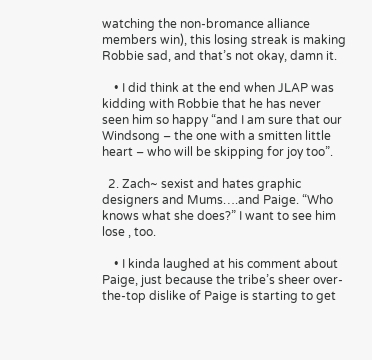watching the non-bromance alliance members win), this losing streak is making Robbie sad, and that’s not okay, damn it.

    • I did think at the end when JLAP was kidding with Robbie that he has never seen him so happy “and I am sure that our Windsong – the one with a smitten little heart – who will be skipping for joy too”.

  2. Zach~ sexist and hates graphic designers and Mums….and Paige. “Who knows what she does?” I want to see him lose , too.

    • I kinda laughed at his comment about Paige, just because the tribe’s sheer over-the-top dislike of Paige is starting to get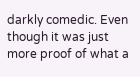darkly comedic. Even though it was just more proof of what a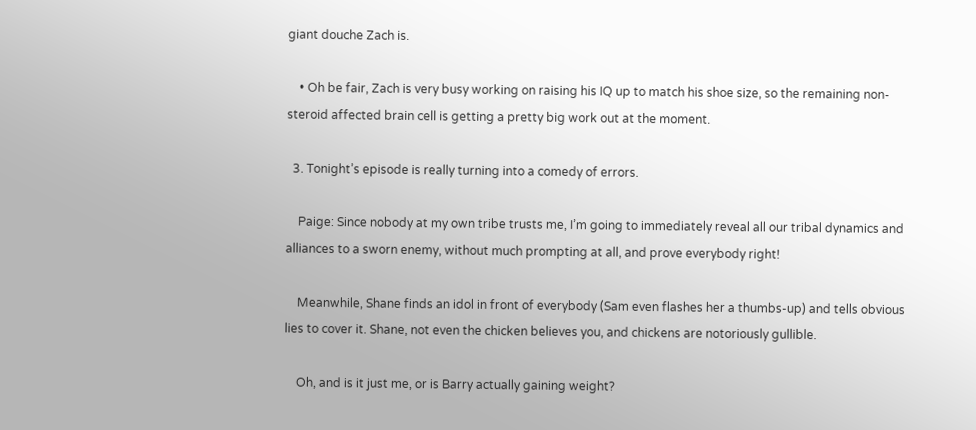giant douche Zach is.

    • Oh be fair, Zach is very busy working on raising his IQ up to match his shoe size, so the remaining non-steroid affected brain cell is getting a pretty big work out at the moment.

  3. Tonight’s episode is really turning into a comedy of errors.

    Paige: Since nobody at my own tribe trusts me, I’m going to immediately reveal all our tribal dynamics and alliances to a sworn enemy, without much prompting at all, and prove everybody right!

    Meanwhile, Shane finds an idol in front of everybody (Sam even flashes her a thumbs-up) and tells obvious lies to cover it. Shane, not even the chicken believes you, and chickens are notoriously gullible.

    Oh, and is it just me, or is Barry actually gaining weight?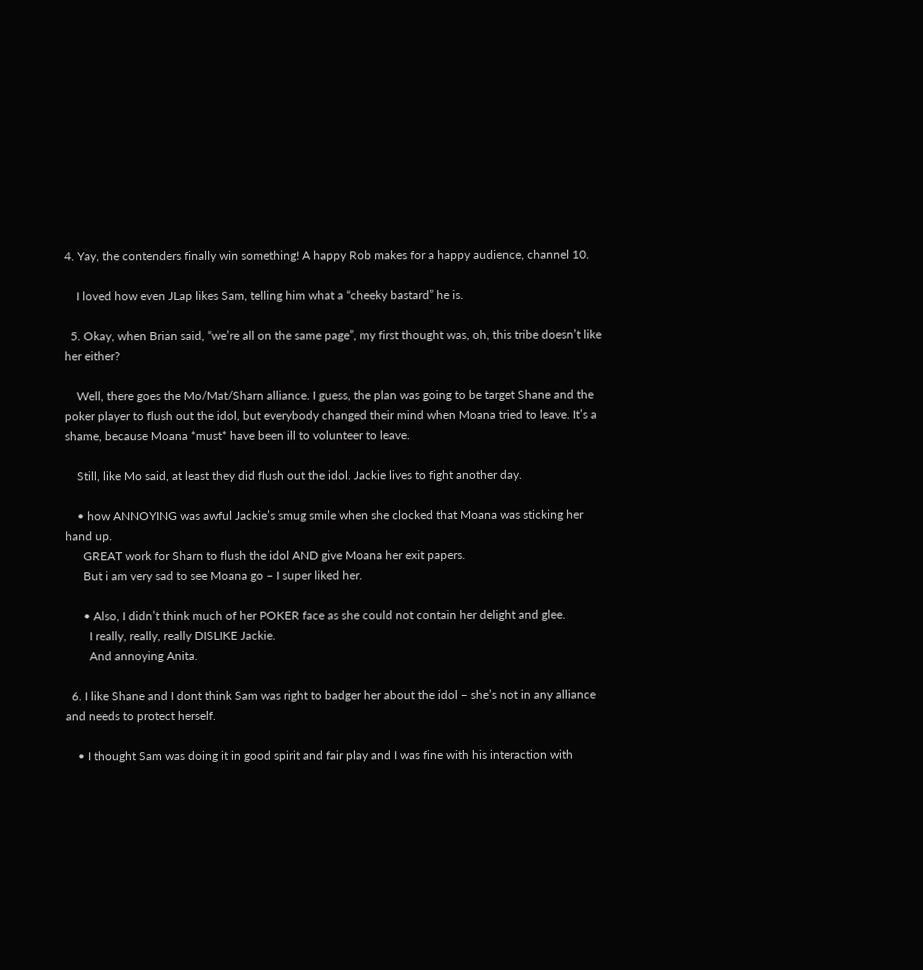4. Yay, the contenders finally win something! A happy Rob makes for a happy audience, channel 10.

    I loved how even JLap likes Sam, telling him what a “cheeky bastard” he is.

  5. Okay, when Brian said, “we’re all on the same page”, my first thought was, oh, this tribe doesn’t like her either?

    Well, there goes the Mo/Mat/Sharn alliance. I guess, the plan was going to be target Shane and the poker player to flush out the idol, but everybody changed their mind when Moana tried to leave. It’s a shame, because Moana *must* have been ill to volunteer to leave.

    Still, like Mo said, at least they did flush out the idol. Jackie lives to fight another day.

    • how ANNOYING was awful Jackie’s smug smile when she clocked that Moana was sticking her hand up.
      GREAT work for Sharn to flush the idol AND give Moana her exit papers.
      But i am very sad to see Moana go – I super liked her.

      • Also, I didn’t think much of her POKER face as she could not contain her delight and glee.
        I really, really, really DISLIKE Jackie.
        And annoying Anita.

  6. I like Shane and I dont think Sam was right to badger her about the idol – she’s not in any alliance and needs to protect herself.

    • I thought Sam was doing it in good spirit and fair play and I was fine with his interaction with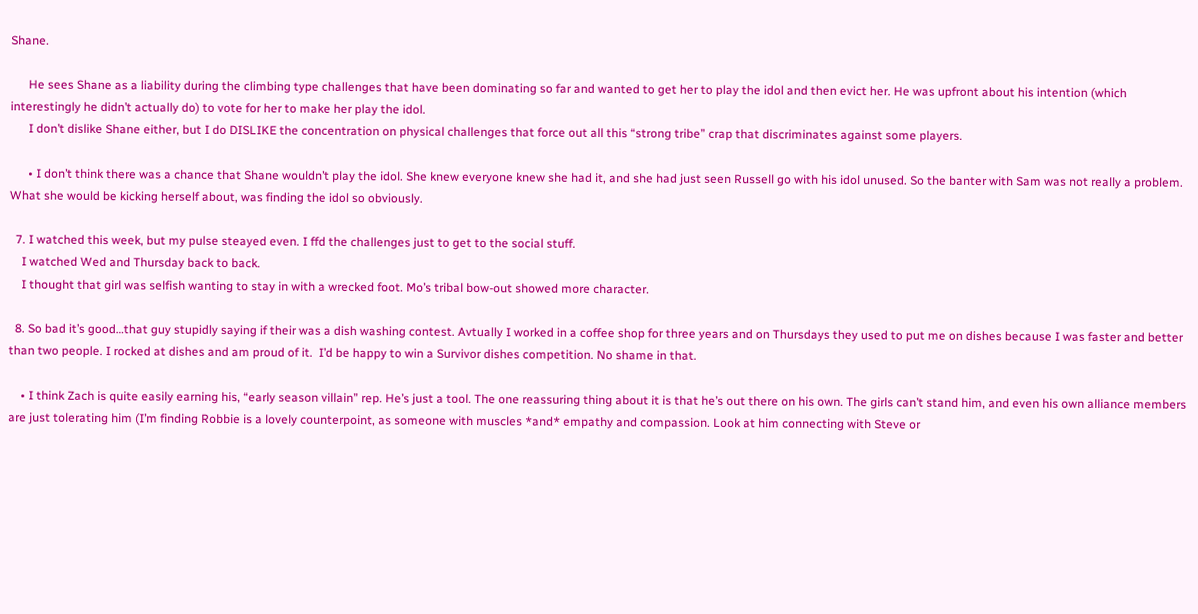Shane.

      He sees Shane as a liability during the climbing type challenges that have been dominating so far and wanted to get her to play the idol and then evict her. He was upfront about his intention (which interestingly he didn’t actually do) to vote for her to make her play the idol.
      I don’t dislike Shane either, but I do DISLIKE the concentration on physical challenges that force out all this “strong tribe” crap that discriminates against some players.

      • I don’t think there was a chance that Shane wouldn’t play the idol. She knew everyone knew she had it, and she had just seen Russell go with his idol unused. So the banter with Sam was not really a problem. What she would be kicking herself about, was finding the idol so obviously.

  7. I watched this week, but my pulse steayed even. I ffd the challenges just to get to the social stuff.
    I watched Wed and Thursday back to back.
    I thought that girl was selfish wanting to stay in with a wrecked foot. Mo’s tribal bow-out showed more character.

  8. So bad it’s good…that guy stupidly saying if their was a dish washing contest. Avtually I worked in a coffee shop for three years and on Thursdays they used to put me on dishes because I was faster and better than two people. I rocked at dishes and am proud of it.  I’d be happy to win a Survivor dishes competition. No shame in that.

    • I think Zach is quite easily earning his, “early season villain” rep. He’s just a tool. The one reassuring thing about it is that he’s out there on his own. The girls can’t stand him, and even his own alliance members are just tolerating him (I’m finding Robbie is a lovely counterpoint, as someone with muscles *and* empathy and compassion. Look at him connecting with Steve or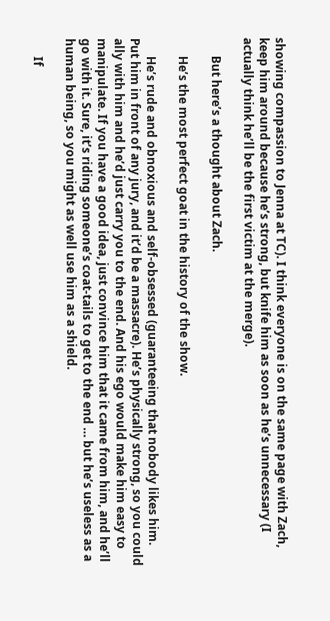showing compassion to Jenna at TC). I think everyone is on the same page with Zach, keep him around because he’s strong, but knife him as soon as he’s unnecessary (I actually think he’ll be the first victim at the merge).

      But here’s a thought about Zach.

      He’s the most perfect goat in the history of the show.

      He’s rude and obnoxious and self-obsessed (guaranteeing that nobody likes him. Put him in front of any jury, and it’d be a massacre). He’s physically strong, so you could ally with him and he’d just carry you to the end. And his ego would make him easy to manipulate. If you have a good idea, just convince him that it came from him, and he’ll go with it. Sure, it’s riding someone’s coat-tails to get to the end … but he’s useless as a human being, so you might as well use him as a shield.

      If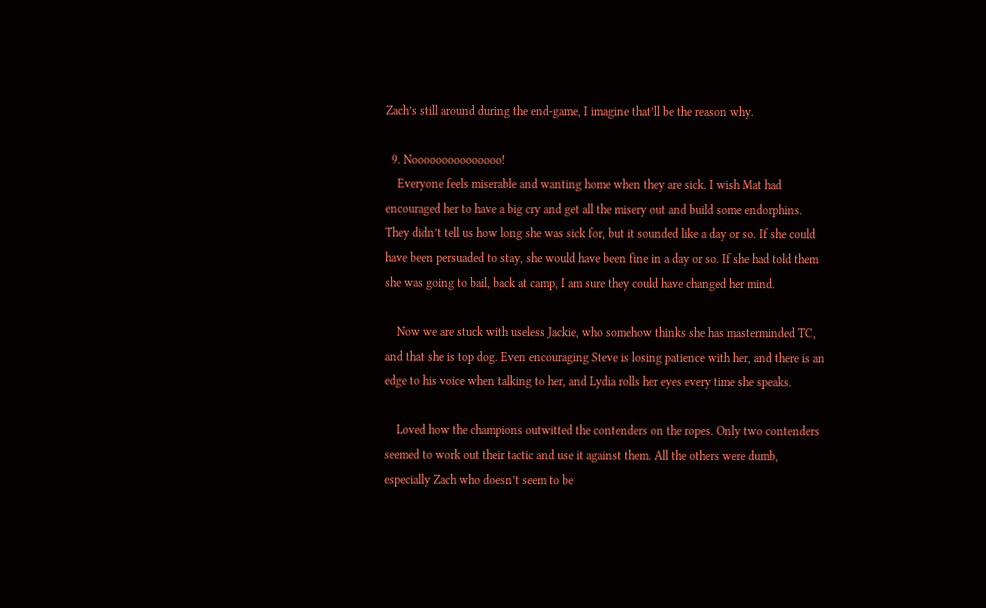Zach’s still around during the end-game, I imagine that’ll be the reason why.

  9. Nooooooooooooooo!
    Everyone feels miserable and wanting home when they are sick. I wish Mat had encouraged her to have a big cry and get all the misery out and build some endorphins. They didn’t tell us how long she was sick for, but it sounded like a day or so. If she could have been persuaded to stay, she would have been fine in a day or so. If she had told them she was going to bail, back at camp, I am sure they could have changed her mind.

    Now we are stuck with useless Jackie, who somehow thinks she has masterminded TC, and that she is top dog. Even encouraging Steve is losing patience with her, and there is an edge to his voice when talking to her, and Lydia rolls her eyes every time she speaks.

    Loved how the champions outwitted the contenders on the ropes. Only two contenders seemed to work out their tactic and use it against them. All the others were dumb, especially Zach who doesn’t seem to be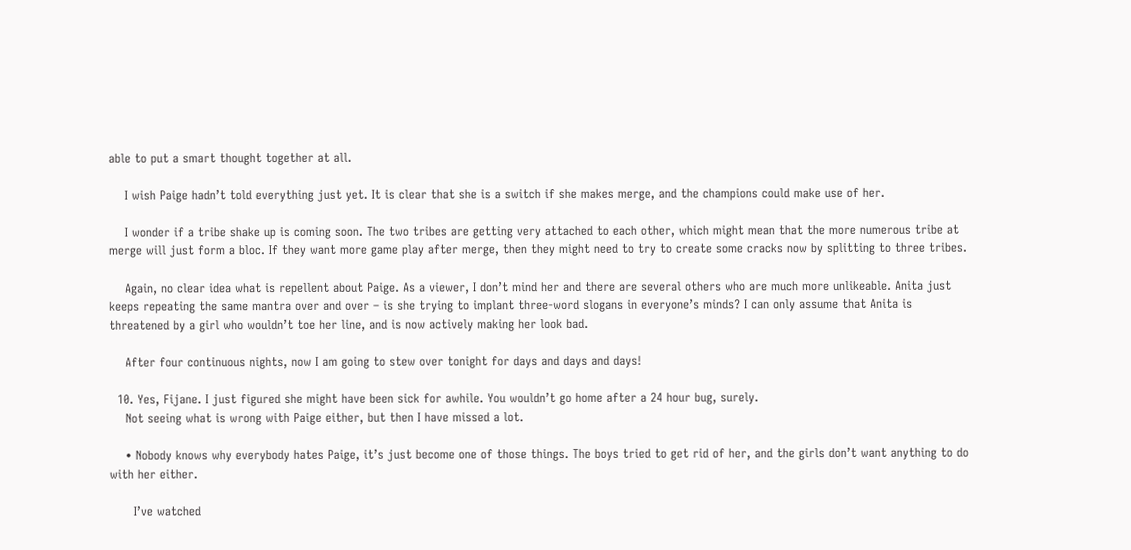able to put a smart thought together at all.

    I wish Paige hadn’t told everything just yet. It is clear that she is a switch if she makes merge, and the champions could make use of her.

    I wonder if a tribe shake up is coming soon. The two tribes are getting very attached to each other, which might mean that the more numerous tribe at merge will just form a bloc. If they want more game play after merge, then they might need to try to create some cracks now by splitting to three tribes.

    Again, no clear idea what is repellent about Paige. As a viewer, I don’t mind her and there are several others who are much more unlikeable. Anita just keeps repeating the same mantra over and over – is she trying to implant three-word slogans in everyone’s minds? I can only assume that Anita is threatened by a girl who wouldn’t toe her line, and is now actively making her look bad.

    After four continuous nights, now I am going to stew over tonight for days and days and days!

  10. Yes, Fijane. I just figured she might have been sick for awhile. You wouldn’t go home after a 24 hour bug, surely.
    Not seeing what is wrong with Paige either, but then I have missed a lot.

    • Nobody knows why everybody hates Paige, it’s just become one of those things. The boys tried to get rid of her, and the girls don’t want anything to do with her either.

      I’ve watched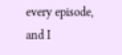every episode, and I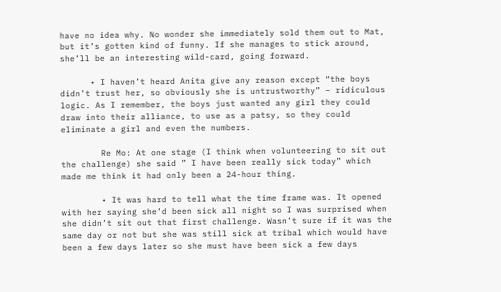have no idea why. No wonder she immediately sold them out to Mat, but it’s gotten kind of funny. If she manages to stick around, she’ll be an interesting wild-card, going forward.

      • I haven’t heard Anita give any reason except “the boys didn’t trust her, so obviously she is untrustworthy” – ridiculous logic. As I remember, the boys just wanted any girl they could draw into their alliance, to use as a patsy, so they could eliminate a girl and even the numbers.

        Re Mo: At one stage (I think when volunteering to sit out the challenge) she said ” I have been really sick today” which made me think it had only been a 24-hour thing.

        • It was hard to tell what the time frame was. It opened with her saying she’d been sick all night so I was surprised when she didn’t sit out that first challenge. Wasn’t sure if it was the same day or not but she was still sick at tribal which would have been a few days later so she must have been sick a few days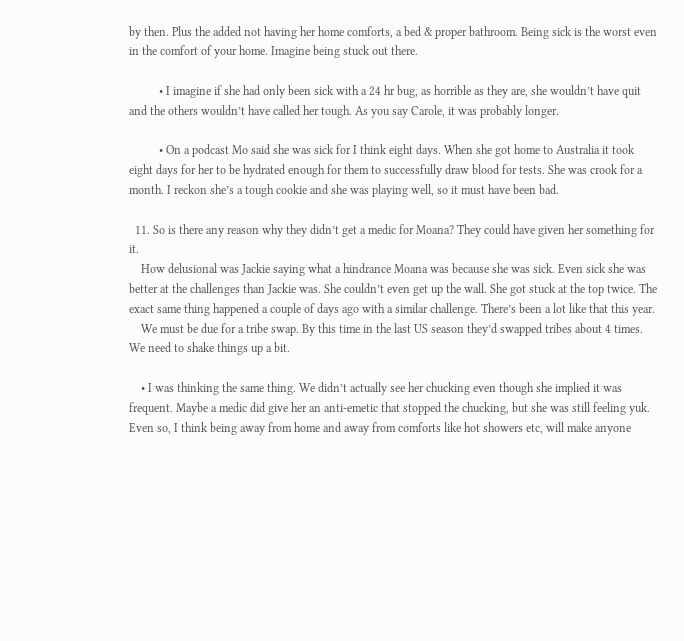by then. Plus the added not having her home comforts, a bed & proper bathroom. Being sick is the worst even in the comfort of your home. Imagine being stuck out there.

          • I imagine if she had only been sick with a 24 hr bug, as horrible as they are, she wouldn’t have quit and the others wouldn’t have called her tough. As you say Carole, it was probably longer.

          • On a podcast Mo said she was sick for I think eight days. When she got home to Australia it took eight days for her to be hydrated enough for them to successfully draw blood for tests. She was crook for a month. I reckon she’s a tough cookie and she was playing well, so it must have been bad.

  11. So is there any reason why they didn’t get a medic for Moana? They could have given her something for it.
    How delusional was Jackie saying what a hindrance Moana was because she was sick. Even sick she was better at the challenges than Jackie was. She couldn’t even get up the wall. She got stuck at the top twice. The exact same thing happened a couple of days ago with a similar challenge. There’s been a lot like that this year.
    We must be due for a tribe swap. By this time in the last US season they’d swapped tribes about 4 times. We need to shake things up a bit.

    • I was thinking the same thing. We didn’t actually see her chucking even though she implied it was frequent. Maybe a medic did give her an anti-emetic that stopped the chucking, but she was still feeling yuk. Even so, I think being away from home and away from comforts like hot showers etc, will make anyone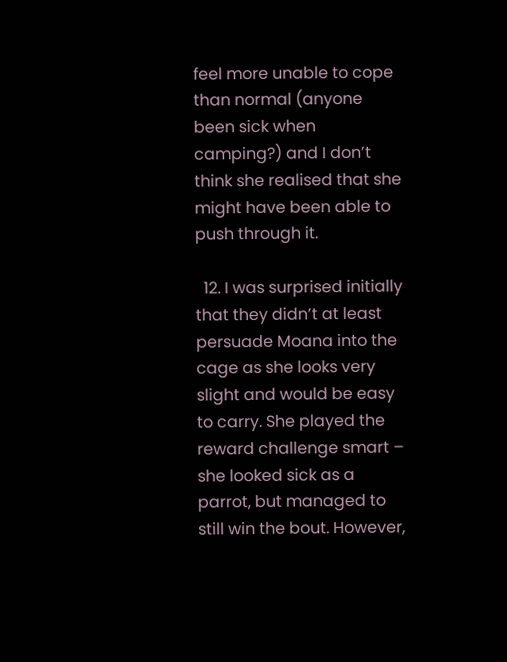feel more unable to cope than normal (anyone been sick when camping?) and I don’t think she realised that she might have been able to push through it.

  12. I was surprised initially that they didn’t at least persuade Moana into the cage as she looks very slight and would be easy to carry. She played the reward challenge smart – she looked sick as a parrot, but managed to still win the bout. However,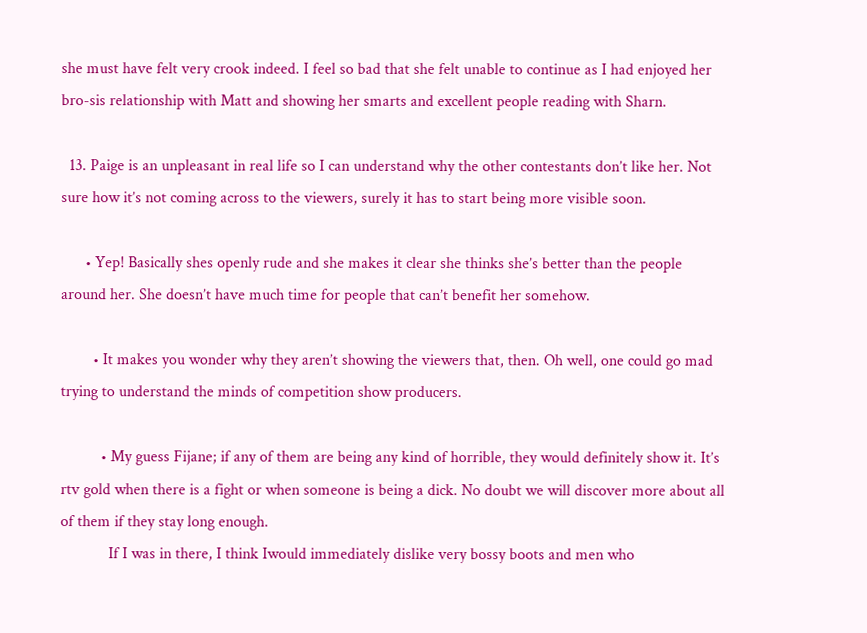she must have felt very crook indeed. I feel so bad that she felt unable to continue as I had enjoyed her bro-sis relationship with Matt and showing her smarts and excellent people reading with Sharn.

  13. Paige is an unpleasant in real life so I can understand why the other contestants don’t like her. Not sure how it’s not coming across to the viewers, surely it has to start being more visible soon.

      • Yep! Basically shes openly rude and she makes it clear she thinks she’s better than the people around her. She doesn’t have much time for people that can’t benefit her somehow.

        • It makes you wonder why they aren’t showing the viewers that, then. Oh well, one could go mad trying to understand the minds of competition show producers.

          • My guess Fijane; if any of them are being any kind of horrible, they would definitely show it. It’s rtv gold when there is a fight or when someone is being a dick. No doubt we will discover more about all of them if they stay long enough.
            If I was in there, I think Iwould immediately dislike very bossy boots and men who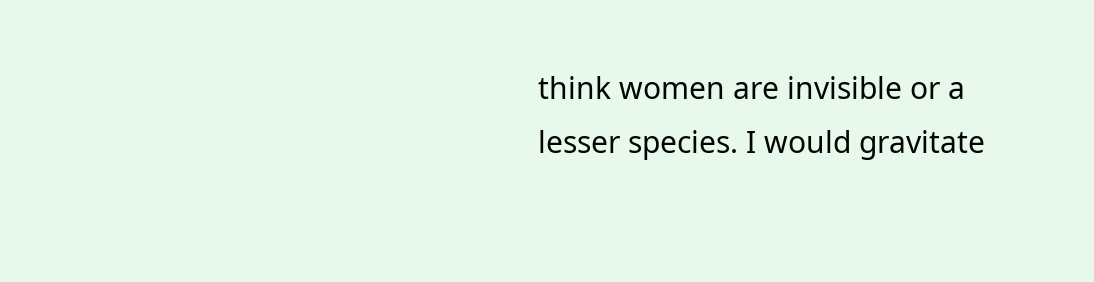think women are invisible or a lesser species. I would gravitate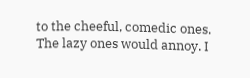to the cheeful, comedic ones. The lazy ones would annoy. I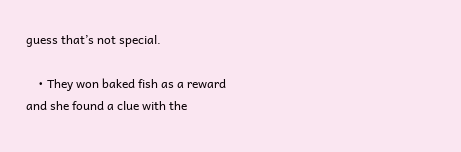guess that’s not special.

    • They won baked fish as a reward and she found a clue with the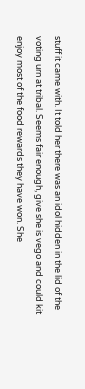stuff it came with. It told her there was an idol hidden in the lid of the voting urn at tribal. Seems fair enough, give she is vego and could kit enjoy most of the food rewards they have won. She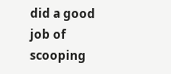did a good job of scooping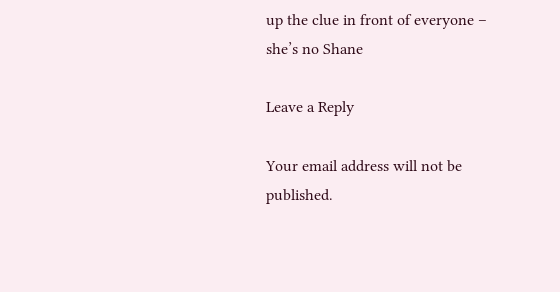up the clue in front of everyone – she’s no Shane

Leave a Reply

Your email address will not be published.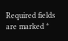Required fields are marked *